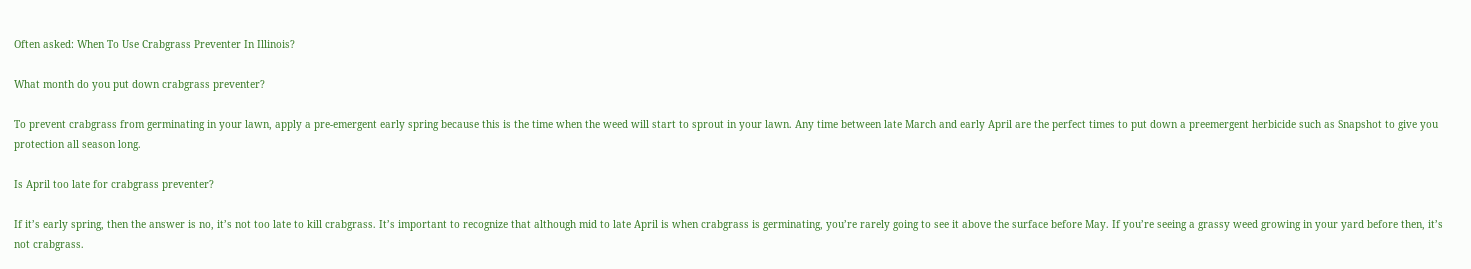Often asked: When To Use Crabgrass Preventer In Illinois?

What month do you put down crabgrass preventer?

To prevent crabgrass from germinating in your lawn, apply a pre-emergent early spring because this is the time when the weed will start to sprout in your lawn. Any time between late March and early April are the perfect times to put down a preemergent herbicide such as Snapshot to give you protection all season long.

Is April too late for crabgrass preventer?

If it’s early spring, then the answer is no, it’s not too late to kill crabgrass. It’s important to recognize that although mid to late April is when crabgrass is germinating, you’re rarely going to see it above the surface before May. If you’re seeing a grassy weed growing in your yard before then, it’s not crabgrass.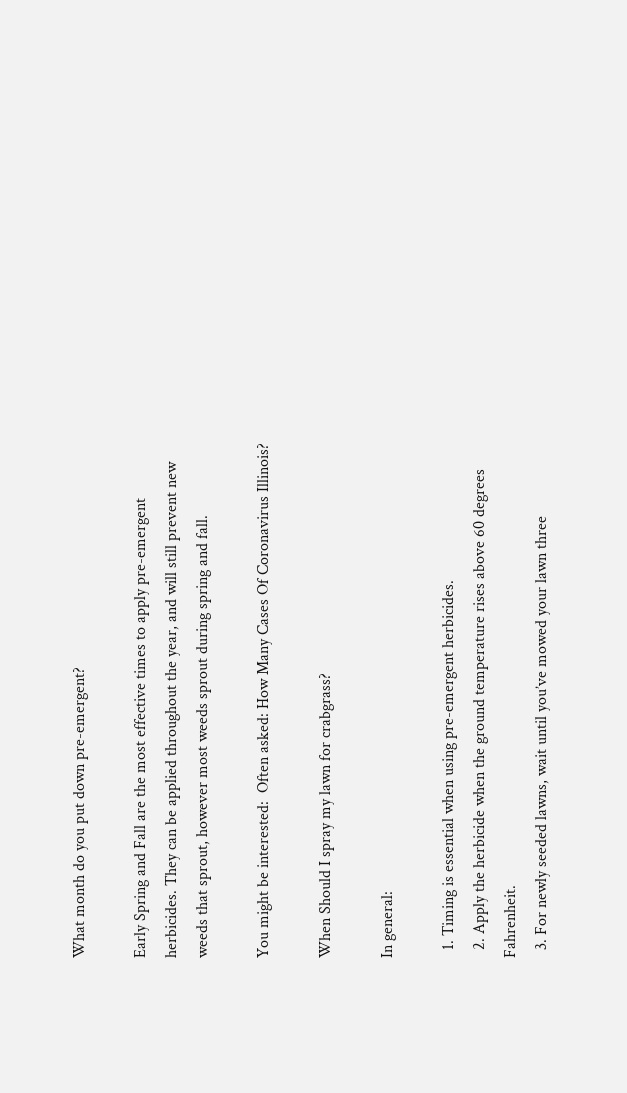What month do you put down pre-emergent?

Early Spring and Fall are the most effective times to apply pre-emergent herbicides. They can be applied throughout the year, and will still prevent new weeds that sprout, however most weeds sprout during spring and fall.

You might be interested:  Often asked: How Many Cases Of Coronavirus Illinois?

When Should I spray my lawn for crabgrass?

In general:

  1. Timing is essential when using pre-emergent herbicides.
  2. Apply the herbicide when the ground temperature rises above 60 degrees Fahrenheit.
  3. For newly seeded lawns, wait until you’ve mowed your lawn three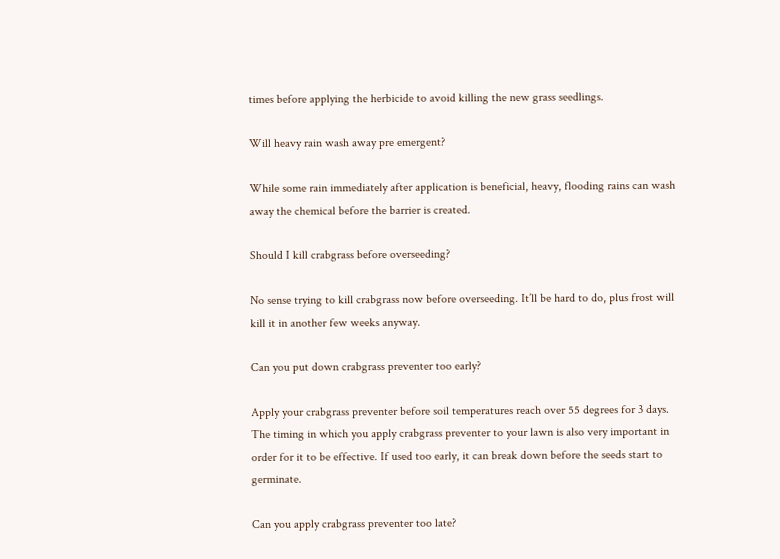times before applying the herbicide to avoid killing the new grass seedlings.

Will heavy rain wash away pre emergent?

While some rain immediately after application is beneficial, heavy, flooding rains can wash away the chemical before the barrier is created.

Should I kill crabgrass before overseeding?

No sense trying to kill crabgrass now before overseeding. It’ll be hard to do, plus frost will kill it in another few weeks anyway.

Can you put down crabgrass preventer too early?

Apply your crabgrass preventer before soil temperatures reach over 55 degrees for 3 days. The timing in which you apply crabgrass preventer to your lawn is also very important in order for it to be effective. If used too early, it can break down before the seeds start to germinate.

Can you apply crabgrass preventer too late?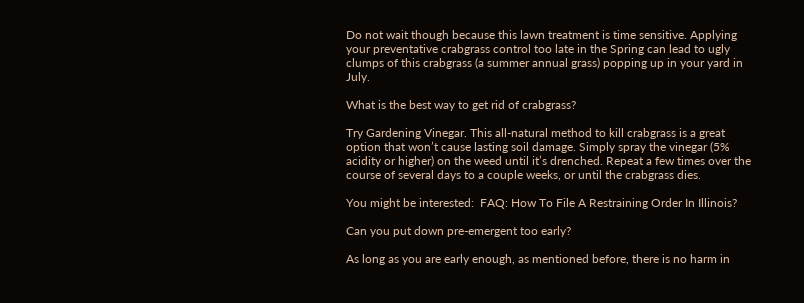Do not wait though because this lawn treatment is time sensitive. Applying your preventative crabgrass control too late in the Spring can lead to ugly clumps of this crabgrass (a summer annual grass) popping up in your yard in July.

What is the best way to get rid of crabgrass?

Try Gardening Vinegar. This all-natural method to kill crabgrass is a great option that won’t cause lasting soil damage. Simply spray the vinegar (5% acidity or higher) on the weed until it’s drenched. Repeat a few times over the course of several days to a couple weeks, or until the crabgrass dies.

You might be interested:  FAQ: How To File A Restraining Order In Illinois?

Can you put down pre-emergent too early?

As long as you are early enough, as mentioned before, there is no harm in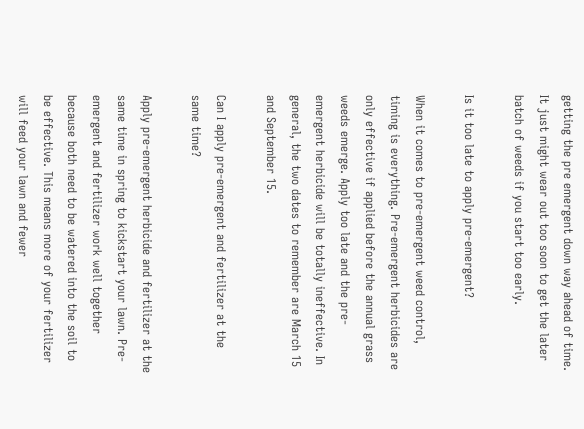getting the pre emergent down way ahead of time. It just might wear out too soon to get the later batch of weeds if you start too early.

Is it too late to apply pre-emergent?

When it comes to pre-emergent weed control, timing is everything. Pre-emergent herbicides are only effective if applied before the annual grass weeds emerge. Apply too late and the pre-emergent herbicide will be totally ineffective. In general, the two dates to remember are March 15 and September 15.

Can I apply pre-emergent and fertilizer at the same time?

Apply pre-emergent herbicide and fertilizer at the same time in spring to kickstart your lawn. Pre-emergent and fertilizer work well together because both need to be watered into the soil to be effective. This means more of your fertilizer will feed your lawn and fewer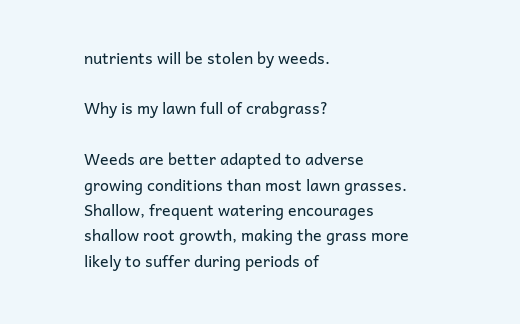nutrients will be stolen by weeds.

Why is my lawn full of crabgrass?

Weeds are better adapted to adverse growing conditions than most lawn grasses. Shallow, frequent watering encourages shallow root growth, making the grass more likely to suffer during periods of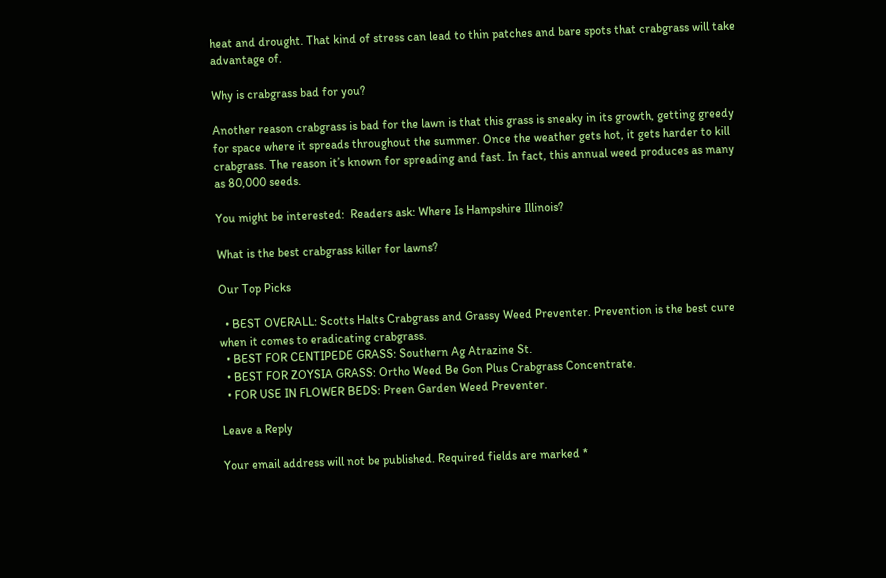heat and drought. That kind of stress can lead to thin patches and bare spots that crabgrass will take advantage of.

Why is crabgrass bad for you?

Another reason crabgrass is bad for the lawn is that this grass is sneaky in its growth, getting greedy for space where it spreads throughout the summer. Once the weather gets hot, it gets harder to kill crabgrass. The reason it’s known for spreading and fast. In fact, this annual weed produces as many as 80,000 seeds.

You might be interested:  Readers ask: Where Is Hampshire Illinois?

What is the best crabgrass killer for lawns?

Our Top Picks

  • BEST OVERALL: Scotts Halts Crabgrass and Grassy Weed Preventer. Prevention is the best cure when it comes to eradicating crabgrass.
  • BEST FOR CENTIPEDE GRASS: Southern Ag Atrazine St.
  • BEST FOR ZOYSIA GRASS: Ortho Weed Be Gon Plus Crabgrass Concentrate.
  • FOR USE IN FLOWER BEDS: Preen Garden Weed Preventer.

Leave a Reply

Your email address will not be published. Required fields are marked *